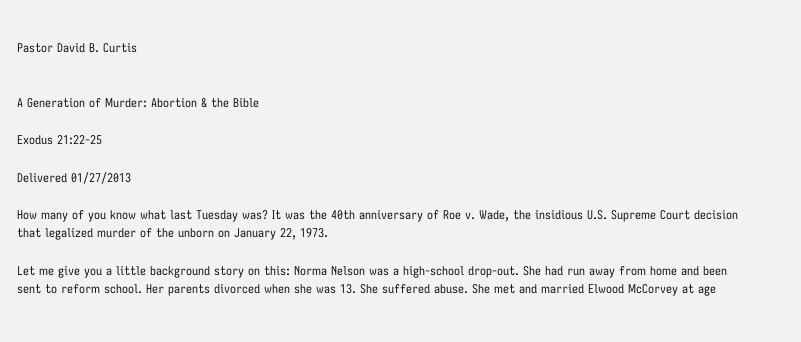Pastor David B. Curtis


A Generation of Murder: Abortion & the Bible

Exodus 21:22-25

Delivered 01/27/2013

How many of you know what last Tuesday was? It was the 40th anniversary of Roe v. Wade, the insidious U.S. Supreme Court decision that legalized murder of the unborn on January 22, 1973.

Let me give you a little background story on this: Norma Nelson was a high-school drop-out. She had run away from home and been sent to reform school. Her parents divorced when she was 13. She suffered abuse. She met and married Elwood McCorvey at age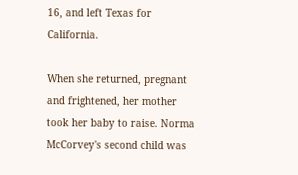16, and left Texas for California.

When she returned, pregnant and frightened, her mother took her baby to raise. Norma McCorvey's second child was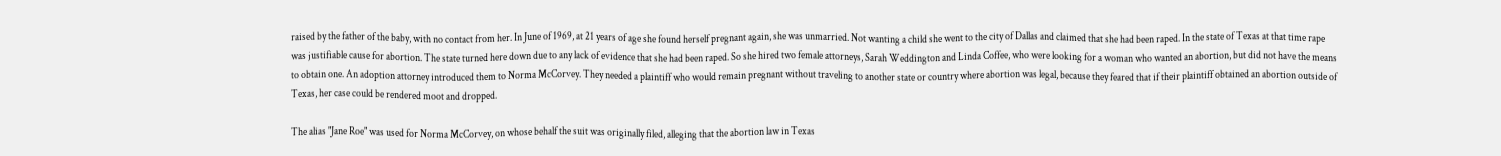raised by the father of the baby, with no contact from her. In June of 1969, at 21 years of age she found herself pregnant again, she was unmarried. Not wanting a child she went to the city of Dallas and claimed that she had been raped. In the state of Texas at that time rape was justifiable cause for abortion. The state turned here down due to any lack of evidence that she had been raped. So she hired two female attorneys, Sarah Weddington and Linda Coffee, who were looking for a woman who wanted an abortion, but did not have the means to obtain one. An adoption attorney introduced them to Norma McCorvey. They needed a plaintiff who would remain pregnant without traveling to another state or country where abortion was legal, because they feared that if their plaintiff obtained an abortion outside of Texas, her case could be rendered moot and dropped.

The alias "Jane Roe" was used for Norma McCorvey, on whose behalf the suit was originally filed, alleging that the abortion law in Texas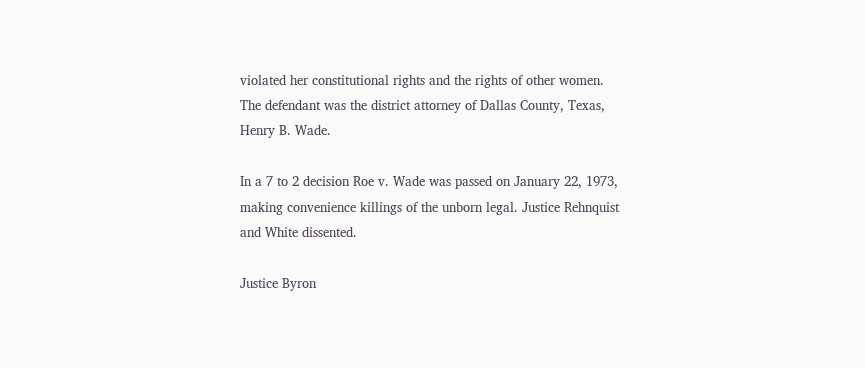violated her constitutional rights and the rights of other women. The defendant was the district attorney of Dallas County, Texas, Henry B. Wade.

In a 7 to 2 decision Roe v. Wade was passed on January 22, 1973, making convenience killings of the unborn legal. Justice Rehnquist and White dissented.

Justice Byron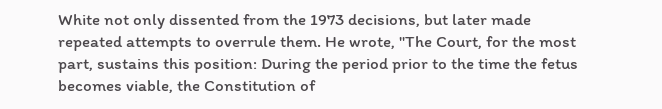White not only dissented from the 1973 decisions, but later made repeated attempts to overrule them. He wrote, "The Court, for the most part, sustains this position: During the period prior to the time the fetus becomes viable, the Constitution of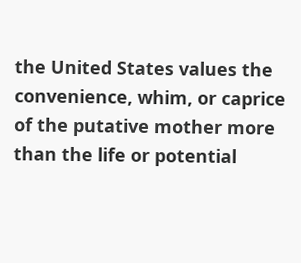the United States values the convenience, whim, or caprice of the putative mother more than the life or potential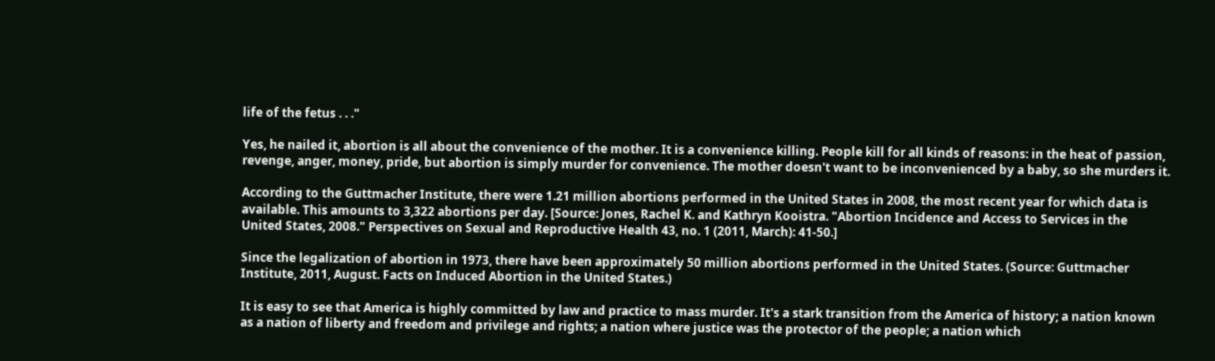life of the fetus . . ."

Yes, he nailed it, abortion is all about the convenience of the mother. It is a convenience killing. People kill for all kinds of reasons: in the heat of passion, revenge, anger, money, pride, but abortion is simply murder for convenience. The mother doesn't want to be inconvenienced by a baby, so she murders it.

According to the Guttmacher Institute, there were 1.21 million abortions performed in the United States in 2008, the most recent year for which data is available. This amounts to 3,322 abortions per day. [Source: Jones, Rachel K. and Kathryn Kooistra. "Abortion Incidence and Access to Services in the United States, 2008." Perspectives on Sexual and Reproductive Health 43, no. 1 (2011, March): 41-50.]

Since the legalization of abortion in 1973, there have been approximately 50 million abortions performed in the United States. (Source: Guttmacher Institute, 2011, August. Facts on Induced Abortion in the United States.)

It is easy to see that America is highly committed by law and practice to mass murder. It's a stark transition from the America of history; a nation known as a nation of liberty and freedom and privilege and rights; a nation where justice was the protector of the people; a nation which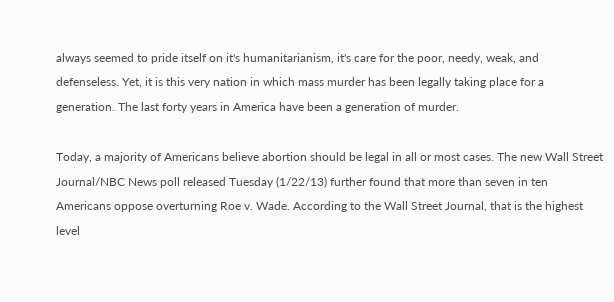always seemed to pride itself on it's humanitarianism, it's care for the poor, needy, weak, and defenseless. Yet, it is this very nation in which mass murder has been legally taking place for a generation. The last forty years in America have been a generation of murder.

Today, a majority of Americans believe abortion should be legal in all or most cases. The new Wall Street Journal/NBC News poll released Tuesday (1/22/13) further found that more than seven in ten Americans oppose overturning Roe v. Wade. According to the Wall Street Journal, that is the highest level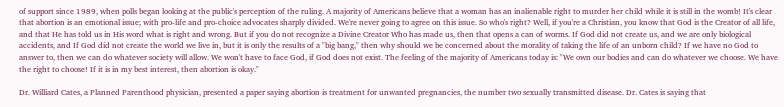of support since 1989, when polls began looking at the public's perception of the ruling. A majority of Americans believe that a woman has an inalienable right to murder her child while it is still in the womb! It's clear that abortion is an emotional issue; with pro-life and pro-choice advocates sharply divided. We're never going to agree on this issue. So who's right? Well, if you're a Christian, you know that God is the Creator of all life, and that He has told us in His word what is right and wrong. But if you do not recognize a Divine Creator Who has made us, then that opens a can of worms. If God did not create us, and we are only biological accidents, and If God did not create the world we live in, but it is only the results of a "big bang," then why should we be concerned about the morality of taking the life of an unborn child? If we have no God to answer to, then we can do whatever society will allow. We won't have to face God, if God does not exist. The feeling of the majority of Americans today is: "We own our bodies and can do whatever we choose. We have the right to choose! If it is in my best interest, then abortion is okay."

Dr. Williard Cates, a Planned Parenthood physician, presented a paper saying abortion is treatment for unwanted pregnancies, the number two sexually transmitted disease. Dr. Cates is saying that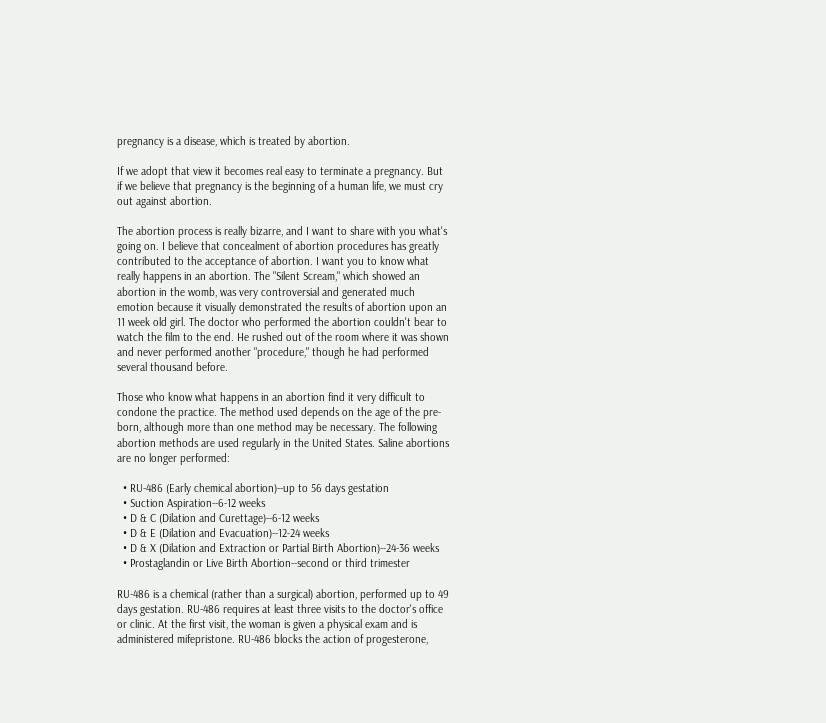pregnancy is a disease, which is treated by abortion.

If we adopt that view it becomes real easy to terminate a pregnancy. But if we believe that pregnancy is the beginning of a human life, we must cry out against abortion.

The abortion process is really bizarre, and I want to share with you what's going on. I believe that concealment of abortion procedures has greatly contributed to the acceptance of abortion. I want you to know what really happens in an abortion. The "Silent Scream," which showed an abortion in the womb, was very controversial and generated much emotion because it visually demonstrated the results of abortion upon an 11 week old girl. The doctor who performed the abortion couldn't bear to watch the film to the end. He rushed out of the room where it was shown and never performed another "procedure," though he had performed several thousand before.

Those who know what happens in an abortion find it very difficult to condone the practice. The method used depends on the age of the pre-born, although more than one method may be necessary. The following abortion methods are used regularly in the United States. Saline abortions are no longer performed:

  • RU-486 (Early chemical abortion)--up to 56 days gestation
  • Suction Aspiration--6-12 weeks
  • D & C (Dilation and Curettage)--6-12 weeks
  • D & E (Dilation and Evacuation)--12-24 weeks
  • D & X (Dilation and Extraction or Partial Birth Abortion)--24-36 weeks
  • Prostaglandin or Live Birth Abortion--second or third trimester

RU-486 is a chemical (rather than a surgical) abortion, performed up to 49 days gestation. RU-486 requires at least three visits to the doctor's office or clinic. At the first visit, the woman is given a physical exam and is administered mifepristone. RU-486 blocks the action of progesterone,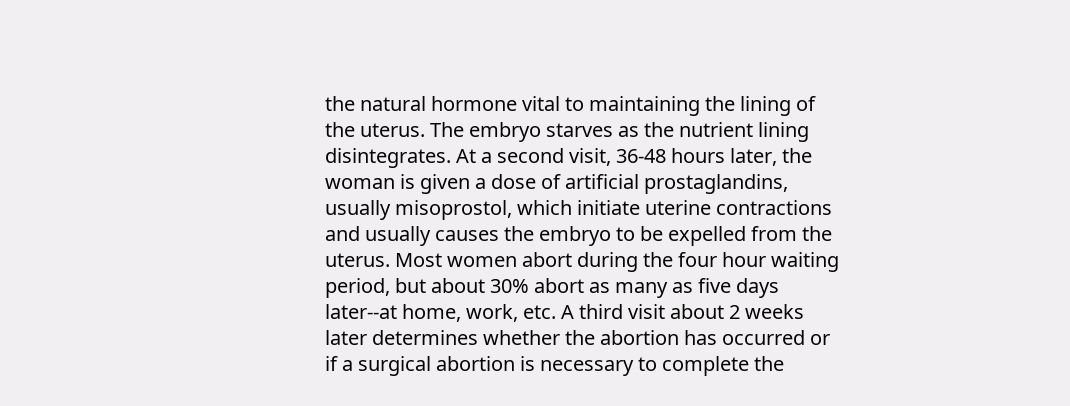the natural hormone vital to maintaining the lining of the uterus. The embryo starves as the nutrient lining disintegrates. At a second visit, 36-48 hours later, the woman is given a dose of artificial prostaglandins, usually misoprostol, which initiate uterine contractions and usually causes the embryo to be expelled from the uterus. Most women abort during the four hour waiting period, but about 30% abort as many as five days later--at home, work, etc. A third visit about 2 weeks later determines whether the abortion has occurred or if a surgical abortion is necessary to complete the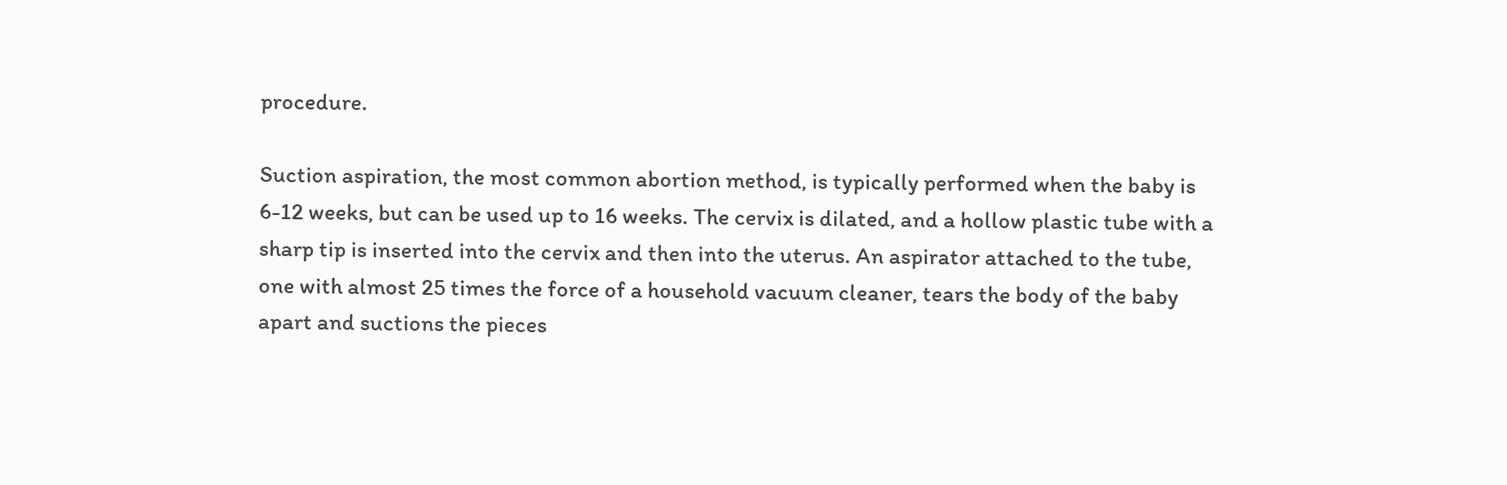procedure.

Suction aspiration, the most common abortion method, is typically performed when the baby is 6-12 weeks, but can be used up to 16 weeks. The cervix is dilated, and a hollow plastic tube with a sharp tip is inserted into the cervix and then into the uterus. An aspirator attached to the tube, one with almost 25 times the force of a household vacuum cleaner, tears the body of the baby apart and suctions the pieces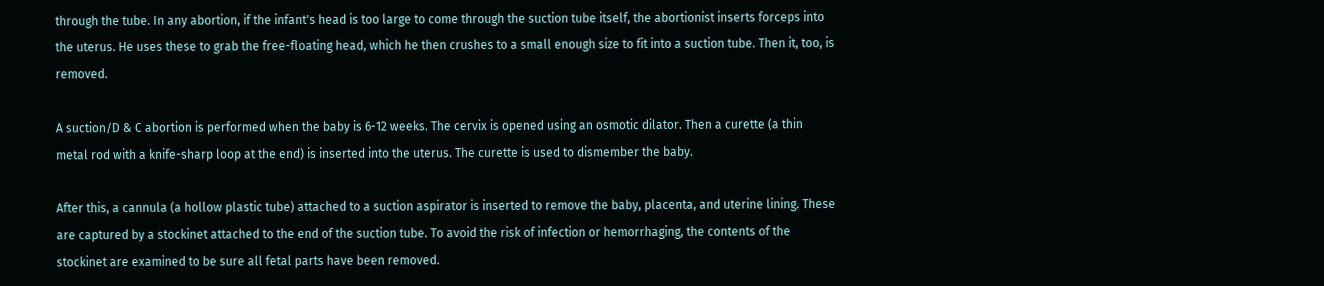through the tube. In any abortion, if the infant's head is too large to come through the suction tube itself, the abortionist inserts forceps into the uterus. He uses these to grab the free-floating head, which he then crushes to a small enough size to fit into a suction tube. Then it, too, is removed.

A suction/D & C abortion is performed when the baby is 6-12 weeks. The cervix is opened using an osmotic dilator. Then a curette (a thin metal rod with a knife-sharp loop at the end) is inserted into the uterus. The curette is used to dismember the baby.

After this, a cannula (a hollow plastic tube) attached to a suction aspirator is inserted to remove the baby, placenta, and uterine lining. These are captured by a stockinet attached to the end of the suction tube. To avoid the risk of infection or hemorrhaging, the contents of the stockinet are examined to be sure all fetal parts have been removed.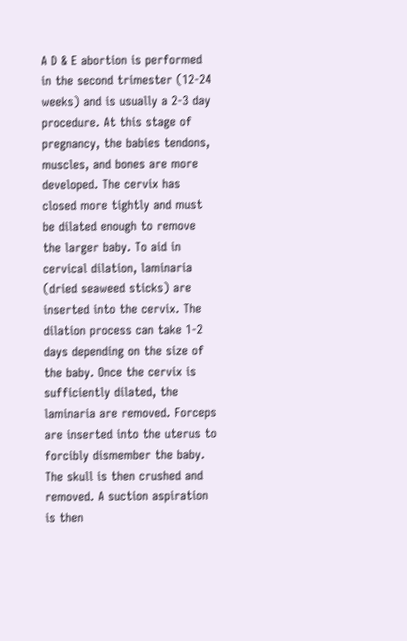A D & E abortion is performed in the second trimester (12-24 weeks) and is usually a 2-3 day procedure. At this stage of pregnancy, the babies tendons, muscles, and bones are more developed. The cervix has closed more tightly and must be dilated enough to remove the larger baby. To aid in cervical dilation, laminaria (dried seaweed sticks) are inserted into the cervix. The dilation process can take 1-2 days depending on the size of the baby. Once the cervix is sufficiently dilated, the laminaria are removed. Forceps are inserted into the uterus to forcibly dismember the baby. The skull is then crushed and removed. A suction aspiration is then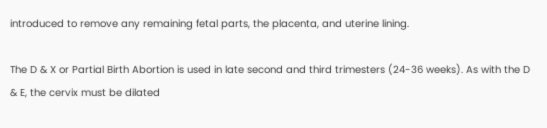introduced to remove any remaining fetal parts, the placenta, and uterine lining.

The D & X or Partial Birth Abortion is used in late second and third trimesters (24-36 weeks). As with the D & E, the cervix must be dilated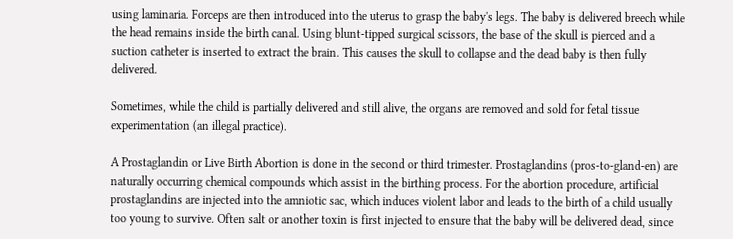using laminaria. Forceps are then introduced into the uterus to grasp the baby's legs. The baby is delivered breech while the head remains inside the birth canal. Using blunt-tipped surgical scissors, the base of the skull is pierced and a suction catheter is inserted to extract the brain. This causes the skull to collapse and the dead baby is then fully delivered.

Sometimes, while the child is partially delivered and still alive, the organs are removed and sold for fetal tissue experimentation (an illegal practice).

A Prostaglandin or Live Birth Abortion is done in the second or third trimester. Prostaglandins (pros-to-gland-en) are naturally occurring chemical compounds which assist in the birthing process. For the abortion procedure, artificial prostaglandins are injected into the amniotic sac, which induces violent labor and leads to the birth of a child usually too young to survive. Often salt or another toxin is first injected to ensure that the baby will be delivered dead, since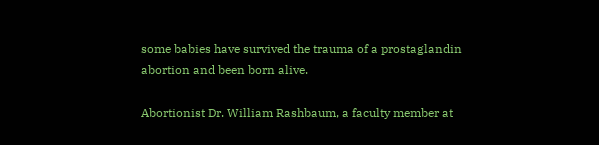some babies have survived the trauma of a prostaglandin abortion and been born alive.

Abortionist Dr. William Rashbaum, a faculty member at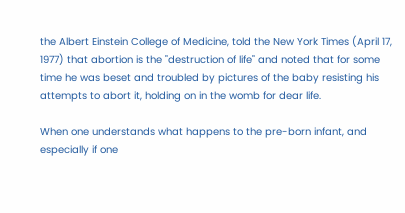the Albert Einstein College of Medicine, told the New York Times (April 17, 1977) that abortion is the "destruction of life" and noted that for some time he was beset and troubled by pictures of the baby resisting his attempts to abort it, holding on in the womb for dear life.

When one understands what happens to the pre-born infant, and especially if one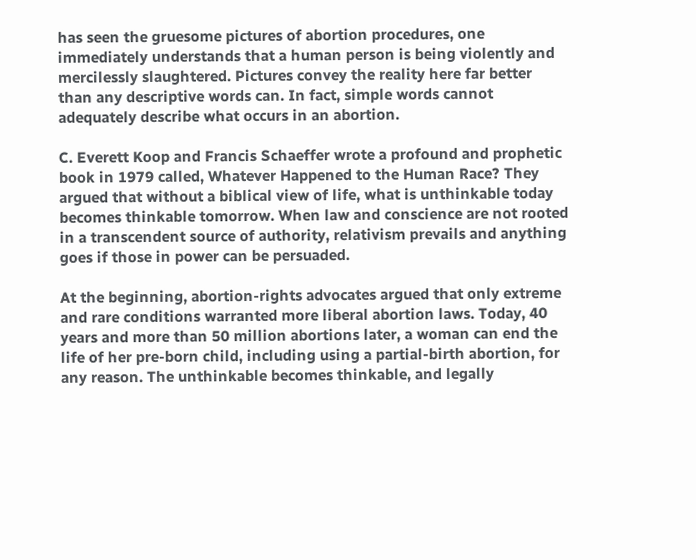has seen the gruesome pictures of abortion procedures, one immediately understands that a human person is being violently and mercilessly slaughtered. Pictures convey the reality here far better than any descriptive words can. In fact, simple words cannot adequately describe what occurs in an abortion.

C. Everett Koop and Francis Schaeffer wrote a profound and prophetic book in 1979 called, Whatever Happened to the Human Race? They argued that without a biblical view of life, what is unthinkable today becomes thinkable tomorrow. When law and conscience are not rooted in a transcendent source of authority, relativism prevails and anything goes if those in power can be persuaded.

At the beginning, abortion-rights advocates argued that only extreme and rare conditions warranted more liberal abortion laws. Today, 40 years and more than 50 million abortions later, a woman can end the life of her pre-born child, including using a partial-birth abortion, for any reason. The unthinkable becomes thinkable, and legally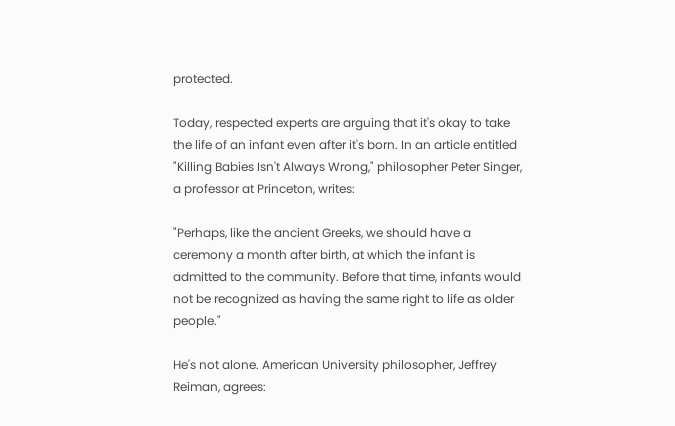protected.

Today, respected experts are arguing that it's okay to take the life of an infant even after it's born. In an article entitled "Killing Babies Isn't Always Wrong," philosopher Peter Singer, a professor at Princeton, writes:

"Perhaps, like the ancient Greeks, we should have a ceremony a month after birth, at which the infant is admitted to the community. Before that time, infants would not be recognized as having the same right to life as older people."

He's not alone. American University philosopher, Jeffrey Reiman, agrees: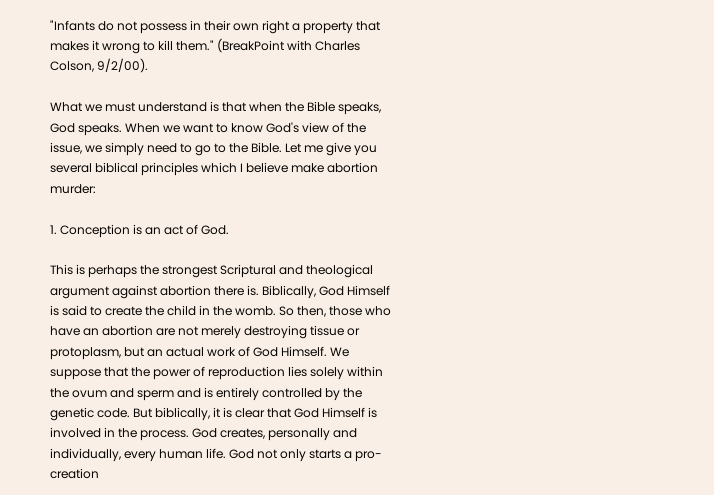"Infants do not possess in their own right a property that makes it wrong to kill them." (BreakPoint with Charles Colson, 9/2/00).

What we must understand is that when the Bible speaks, God speaks. When we want to know God's view of the issue, we simply need to go to the Bible. Let me give you several biblical principles which I believe make abortion murder:

1. Conception is an act of God.

This is perhaps the strongest Scriptural and theological argument against abortion there is. Biblically, God Himself is said to create the child in the womb. So then, those who have an abortion are not merely destroying tissue or protoplasm, but an actual work of God Himself. We suppose that the power of reproduction lies solely within the ovum and sperm and is entirely controlled by the genetic code. But biblically, it is clear that God Himself is involved in the process. God creates, personally and individually, every human life. God not only starts a pro-creation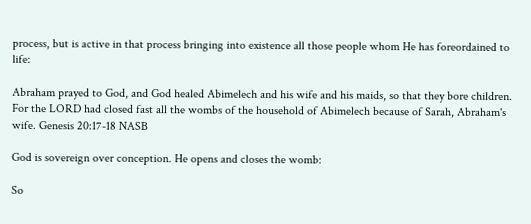process, but is active in that process bringing into existence all those people whom He has foreordained to life:

Abraham prayed to God, and God healed Abimelech and his wife and his maids, so that they bore children. For the LORD had closed fast all the wombs of the household of Abimelech because of Sarah, Abraham's wife. Genesis 20:17-18 NASB

God is sovereign over conception. He opens and closes the womb:

So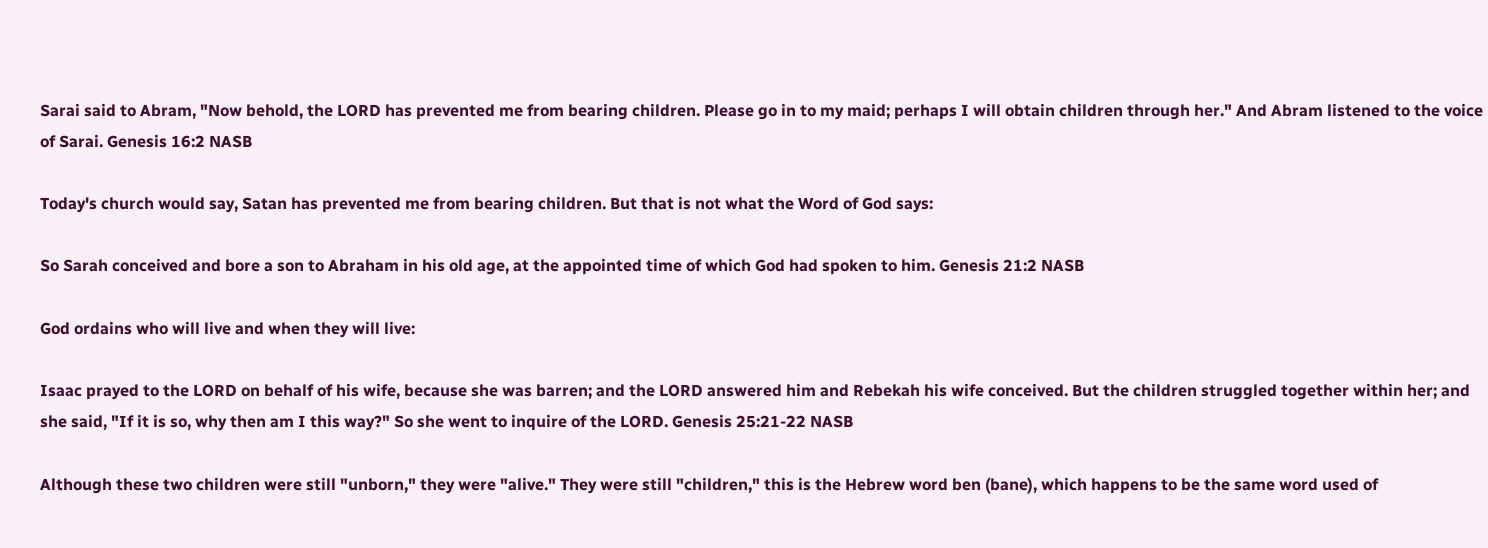Sarai said to Abram, "Now behold, the LORD has prevented me from bearing children. Please go in to my maid; perhaps I will obtain children through her." And Abram listened to the voice of Sarai. Genesis 16:2 NASB

Today's church would say, Satan has prevented me from bearing children. But that is not what the Word of God says:

So Sarah conceived and bore a son to Abraham in his old age, at the appointed time of which God had spoken to him. Genesis 21:2 NASB

God ordains who will live and when they will live:

Isaac prayed to the LORD on behalf of his wife, because she was barren; and the LORD answered him and Rebekah his wife conceived. But the children struggled together within her; and she said, "If it is so, why then am I this way?" So she went to inquire of the LORD. Genesis 25:21-22 NASB

Although these two children were still "unborn," they were "alive." They were still "children," this is the Hebrew word ben (bane), which happens to be the same word used of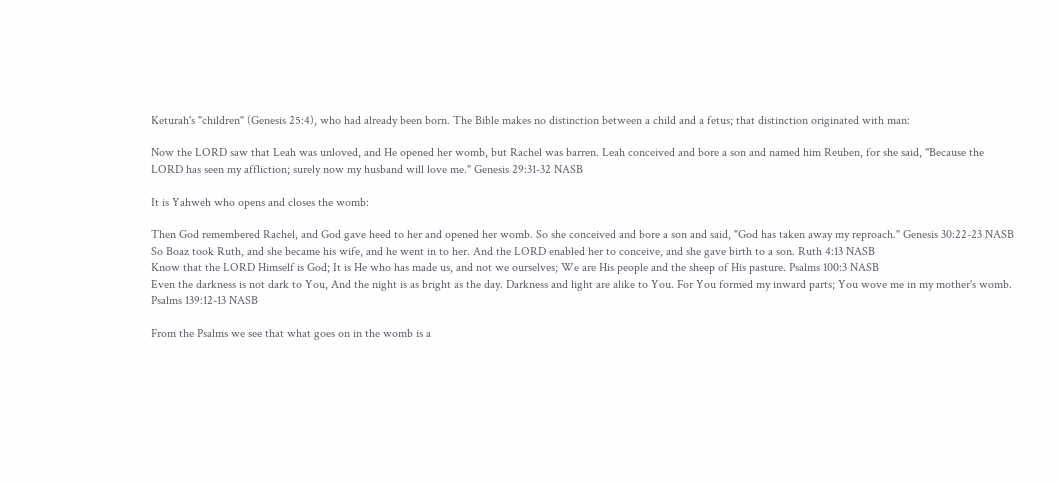Keturah's "children" (Genesis 25:4), who had already been born. The Bible makes no distinction between a child and a fetus; that distinction originated with man:

Now the LORD saw that Leah was unloved, and He opened her womb, but Rachel was barren. Leah conceived and bore a son and named him Reuben, for she said, "Because the LORD has seen my affliction; surely now my husband will love me." Genesis 29:31-32 NASB

It is Yahweh who opens and closes the womb:

Then God remembered Rachel, and God gave heed to her and opened her womb. So she conceived and bore a son and said, "God has taken away my reproach." Genesis 30:22-23 NASB
So Boaz took Ruth, and she became his wife, and he went in to her. And the LORD enabled her to conceive, and she gave birth to a son. Ruth 4:13 NASB
Know that the LORD Himself is God; It is He who has made us, and not we ourselves; We are His people and the sheep of His pasture. Psalms 100:3 NASB
Even the darkness is not dark to You, And the night is as bright as the day. Darkness and light are alike to You. For You formed my inward parts; You wove me in my mother's womb. Psalms 139:12-13 NASB

From the Psalms we see that what goes on in the womb is a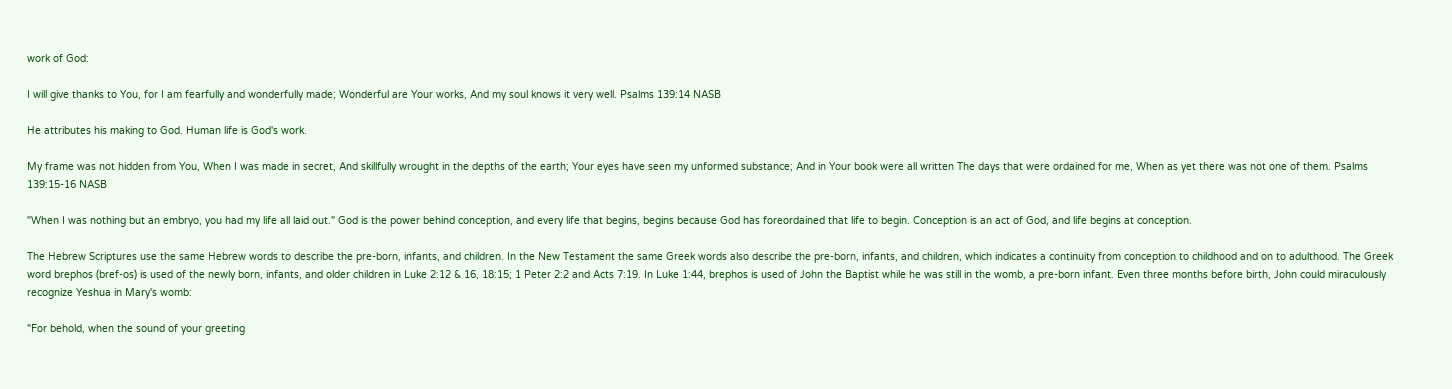work of God:

I will give thanks to You, for I am fearfully and wonderfully made; Wonderful are Your works, And my soul knows it very well. Psalms 139:14 NASB

He attributes his making to God. Human life is God's work.

My frame was not hidden from You, When I was made in secret, And skillfully wrought in the depths of the earth; Your eyes have seen my unformed substance; And in Your book were all written The days that were ordained for me, When as yet there was not one of them. Psalms 139:15-16 NASB

"When I was nothing but an embryo, you had my life all laid out." God is the power behind conception, and every life that begins, begins because God has foreordained that life to begin. Conception is an act of God, and life begins at conception.

The Hebrew Scriptures use the same Hebrew words to describe the pre-born, infants, and children. In the New Testament the same Greek words also describe the pre-born, infants, and children, which indicates a continuity from conception to childhood and on to adulthood. The Greek word brephos (bref-os) is used of the newly born, infants, and older children in Luke 2:12 & 16, 18:15; 1 Peter 2:2 and Acts 7:19. In Luke 1:44, brephos is used of John the Baptist while he was still in the womb, a pre-born infant. Even three months before birth, John could miraculously recognize Yeshua in Mary's womb:

"For behold, when the sound of your greeting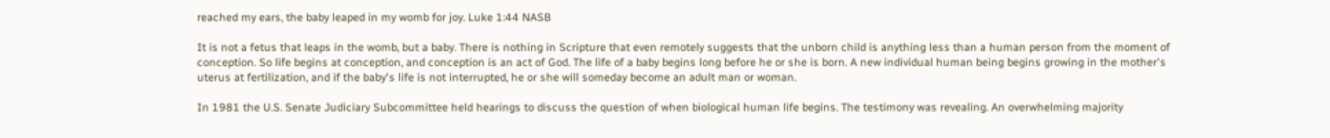reached my ears, the baby leaped in my womb for joy. Luke 1:44 NASB

It is not a fetus that leaps in the womb, but a baby. There is nothing in Scripture that even remotely suggests that the unborn child is anything less than a human person from the moment of conception. So life begins at conception, and conception is an act of God. The life of a baby begins long before he or she is born. A new individual human being begins growing in the mother's uterus at fertilization, and if the baby's life is not interrupted, he or she will someday become an adult man or woman.

In 1981 the U.S. Senate Judiciary Subcommittee held hearings to discuss the question of when biological human life begins. The testimony was revealing. An overwhelming majority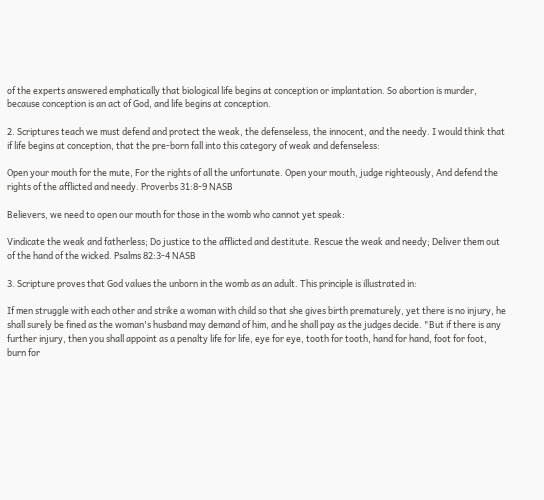of the experts answered emphatically that biological life begins at conception or implantation. So abortion is murder, because conception is an act of God, and life begins at conception.

2. Scriptures teach we must defend and protect the weak, the defenseless, the innocent, and the needy. I would think that if life begins at conception, that the pre-born fall into this category of weak and defenseless:

Open your mouth for the mute, For the rights of all the unfortunate. Open your mouth, judge righteously, And defend the rights of the afflicted and needy. Proverbs 31:8-9 NASB

Believers, we need to open our mouth for those in the womb who cannot yet speak:

Vindicate the weak and fatherless; Do justice to the afflicted and destitute. Rescue the weak and needy; Deliver them out of the hand of the wicked. Psalms 82:3-4 NASB

3. Scripture proves that God values the unborn in the womb as an adult. This principle is illustrated in:

If men struggle with each other and strike a woman with child so that she gives birth prematurely, yet there is no injury, he shall surely be fined as the woman's husband may demand of him, and he shall pay as the judges decide. "But if there is any further injury, then you shall appoint as a penalty life for life, eye for eye, tooth for tooth, hand for hand, foot for foot, burn for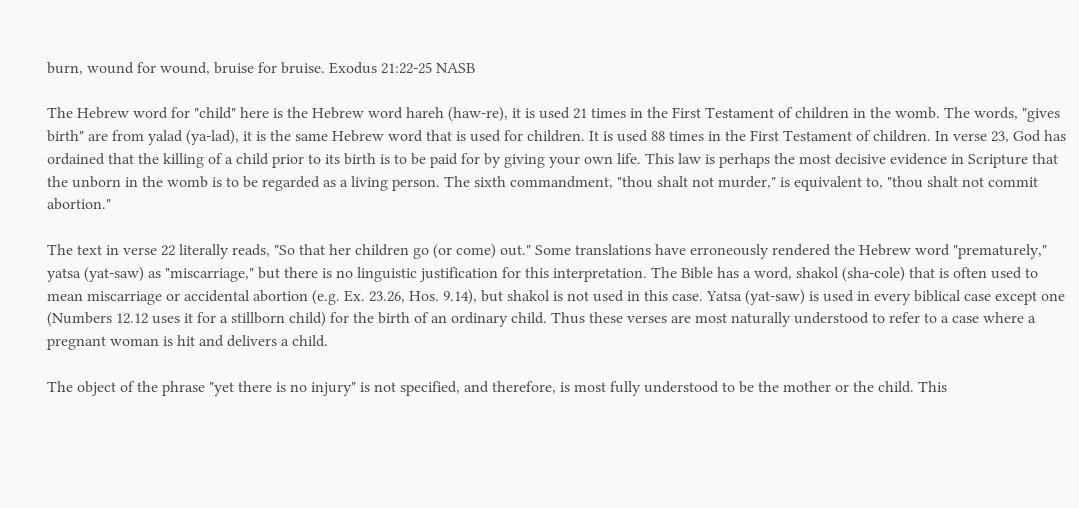burn, wound for wound, bruise for bruise. Exodus 21:22-25 NASB

The Hebrew word for "child" here is the Hebrew word hareh (haw-re), it is used 21 times in the First Testament of children in the womb. The words, "gives birth" are from yalad (ya-lad), it is the same Hebrew word that is used for children. It is used 88 times in the First Testament of children. In verse 23, God has ordained that the killing of a child prior to its birth is to be paid for by giving your own life. This law is perhaps the most decisive evidence in Scripture that the unborn in the womb is to be regarded as a living person. The sixth commandment, "thou shalt not murder," is equivalent to, "thou shalt not commit abortion."

The text in verse 22 literally reads, "So that her children go (or come) out." Some translations have erroneously rendered the Hebrew word "prematurely," yatsa (yat-saw) as "miscarriage," but there is no linguistic justification for this interpretation. The Bible has a word, shakol (sha-cole) that is often used to mean miscarriage or accidental abortion (e.g. Ex. 23.26, Hos. 9.14), but shakol is not used in this case. Yatsa (yat-saw) is used in every biblical case except one (Numbers 12.12 uses it for a stillborn child) for the birth of an ordinary child. Thus these verses are most naturally understood to refer to a case where a pregnant woman is hit and delivers a child.

The object of the phrase "yet there is no injury" is not specified, and therefore, is most fully understood to be the mother or the child. This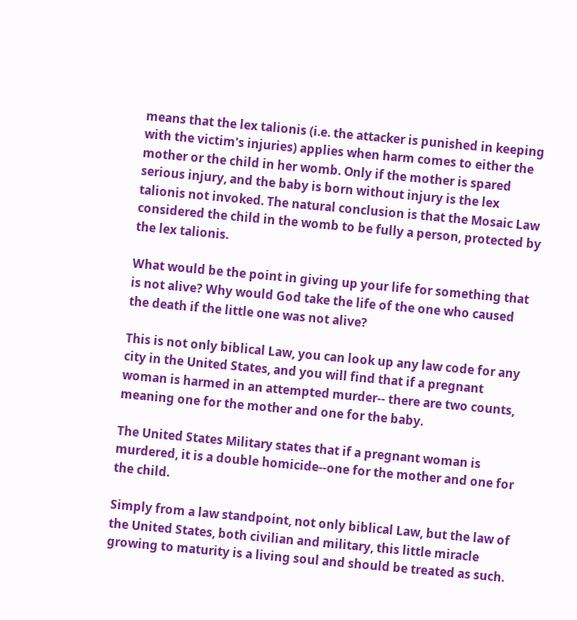means that the lex talionis (i.e. the attacker is punished in keeping with the victim's injuries) applies when harm comes to either the mother or the child in her womb. Only if the mother is spared serious injury, and the baby is born without injury is the lex talionis not invoked. The natural conclusion is that the Mosaic Law considered the child in the womb to be fully a person, protected by the lex talionis.

What would be the point in giving up your life for something that is not alive? Why would God take the life of the one who caused the death if the little one was not alive?

This is not only biblical Law, you can look up any law code for any city in the United States, and you will find that if a pregnant woman is harmed in an attempted murder-- there are two counts, meaning one for the mother and one for the baby.

The United States Military states that if a pregnant woman is murdered, it is a double homicide--one for the mother and one for the child.

Simply from a law standpoint, not only biblical Law, but the law of the United States, both civilian and military, this little miracle growing to maturity is a living soul and should be treated as such.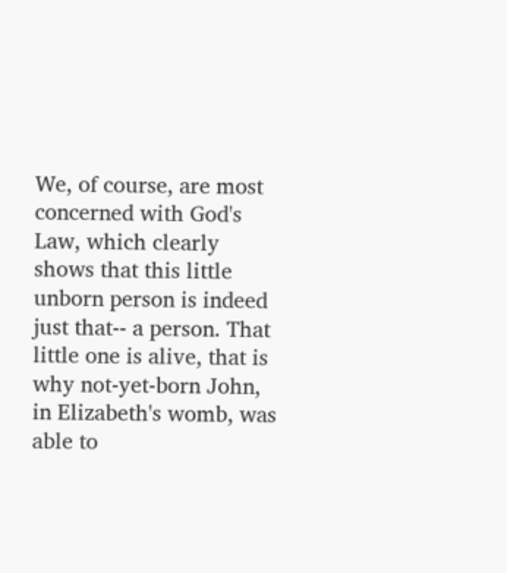We, of course, are most concerned with God's Law, which clearly shows that this little unborn person is indeed just that-- a person. That little one is alive, that is why not-yet-born John, in Elizabeth's womb, was able to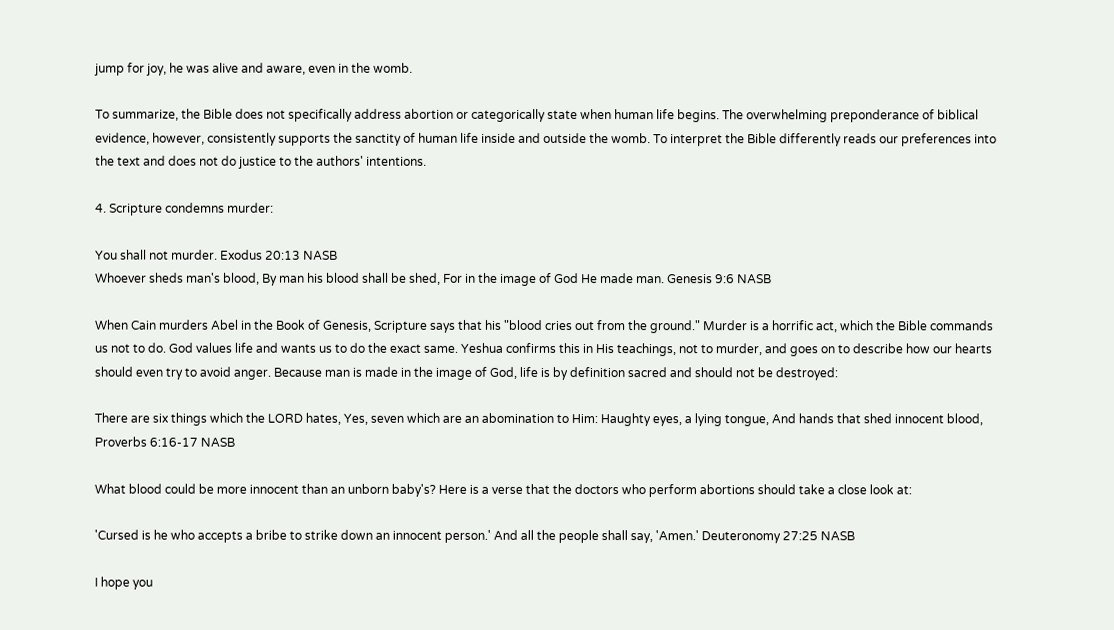jump for joy, he was alive and aware, even in the womb.

To summarize, the Bible does not specifically address abortion or categorically state when human life begins. The overwhelming preponderance of biblical evidence, however, consistently supports the sanctity of human life inside and outside the womb. To interpret the Bible differently reads our preferences into the text and does not do justice to the authors' intentions.

4. Scripture condemns murder:

You shall not murder. Exodus 20:13 NASB
Whoever sheds man's blood, By man his blood shall be shed, For in the image of God He made man. Genesis 9:6 NASB

When Cain murders Abel in the Book of Genesis, Scripture says that his "blood cries out from the ground." Murder is a horrific act, which the Bible commands us not to do. God values life and wants us to do the exact same. Yeshua confirms this in His teachings, not to murder, and goes on to describe how our hearts should even try to avoid anger. Because man is made in the image of God, life is by definition sacred and should not be destroyed:

There are six things which the LORD hates, Yes, seven which are an abomination to Him: Haughty eyes, a lying tongue, And hands that shed innocent blood, Proverbs 6:16-17 NASB

What blood could be more innocent than an unborn baby's? Here is a verse that the doctors who perform abortions should take a close look at:

'Cursed is he who accepts a bribe to strike down an innocent person.' And all the people shall say, 'Amen.' Deuteronomy 27:25 NASB

I hope you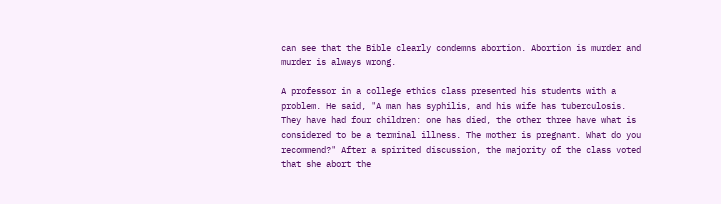can see that the Bible clearly condemns abortion. Abortion is murder and murder is always wrong.

A professor in a college ethics class presented his students with a problem. He said, "A man has syphilis, and his wife has tuberculosis. They have had four children: one has died, the other three have what is considered to be a terminal illness. The mother is pregnant. What do you recommend?" After a spirited discussion, the majority of the class voted that she abort the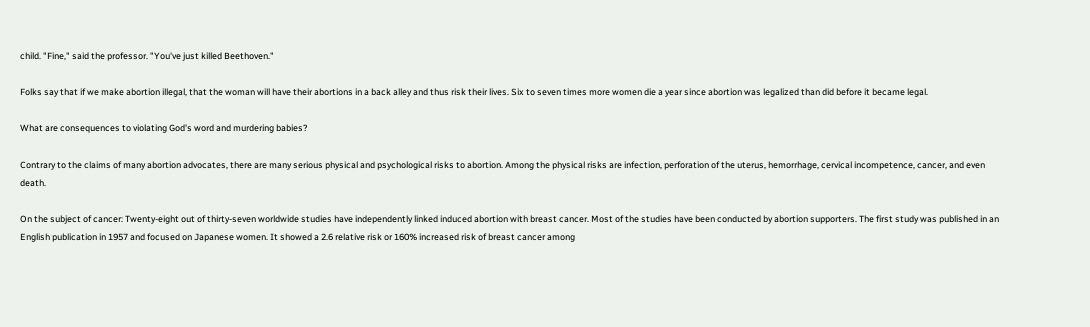child. "Fine," said the professor. "You've just killed Beethoven."

Folks say that if we make abortion illegal, that the woman will have their abortions in a back alley and thus risk their lives. Six to seven times more women die a year since abortion was legalized than did before it became legal.

What are consequences to violating God's word and murdering babies?

Contrary to the claims of many abortion advocates, there are many serious physical and psychological risks to abortion. Among the physical risks are infection, perforation of the uterus, hemorrhage, cervical incompetence, cancer, and even death.

On the subject of cancer: Twenty-eight out of thirty-seven worldwide studies have independently linked induced abortion with breast cancer. Most of the studies have been conducted by abortion supporters. The first study was published in an English publication in 1957 and focused on Japanese women. It showed a 2.6 relative risk or 160% increased risk of breast cancer among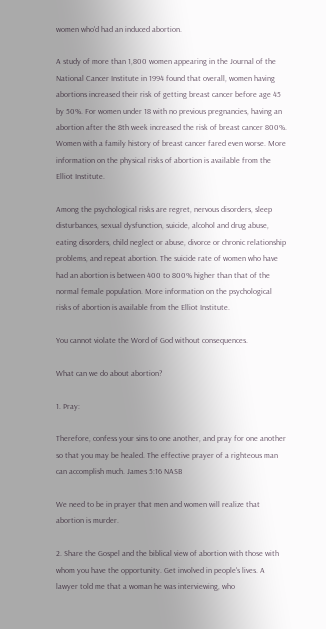women who'd had an induced abortion.

A study of more than 1,800 women appearing in the Journal of the National Cancer Institute in 1994 found that overall, women having abortions increased their risk of getting breast cancer before age 45 by 50%. For women under 18 with no previous pregnancies, having an abortion after the 8th week increased the risk of breast cancer 800%. Women with a family history of breast cancer fared even worse. More information on the physical risks of abortion is available from the Elliot Institute.

Among the psychological risks are regret, nervous disorders, sleep disturbances, sexual dysfunction, suicide, alcohol and drug abuse, eating disorders, child neglect or abuse, divorce or chronic relationship problems, and repeat abortion. The suicide rate of women who have had an abortion is between 400 to 800% higher than that of the normal female population. More information on the psychological risks of abortion is available from the Elliot Institute.

You cannot violate the Word of God without consequences.

What can we do about abortion?

1. Pray:

Therefore, confess your sins to one another, and pray for one another so that you may be healed. The effective prayer of a righteous man can accomplish much. James 5:16 NASB

We need to be in prayer that men and women will realize that abortion is murder.

2. Share the Gospel and the biblical view of abortion with those with whom you have the opportunity. Get involved in people's lives. A lawyer told me that a woman he was interviewing, who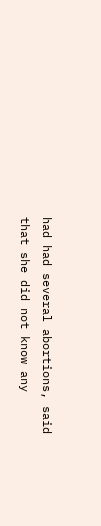had had several abortions, said that she did not know any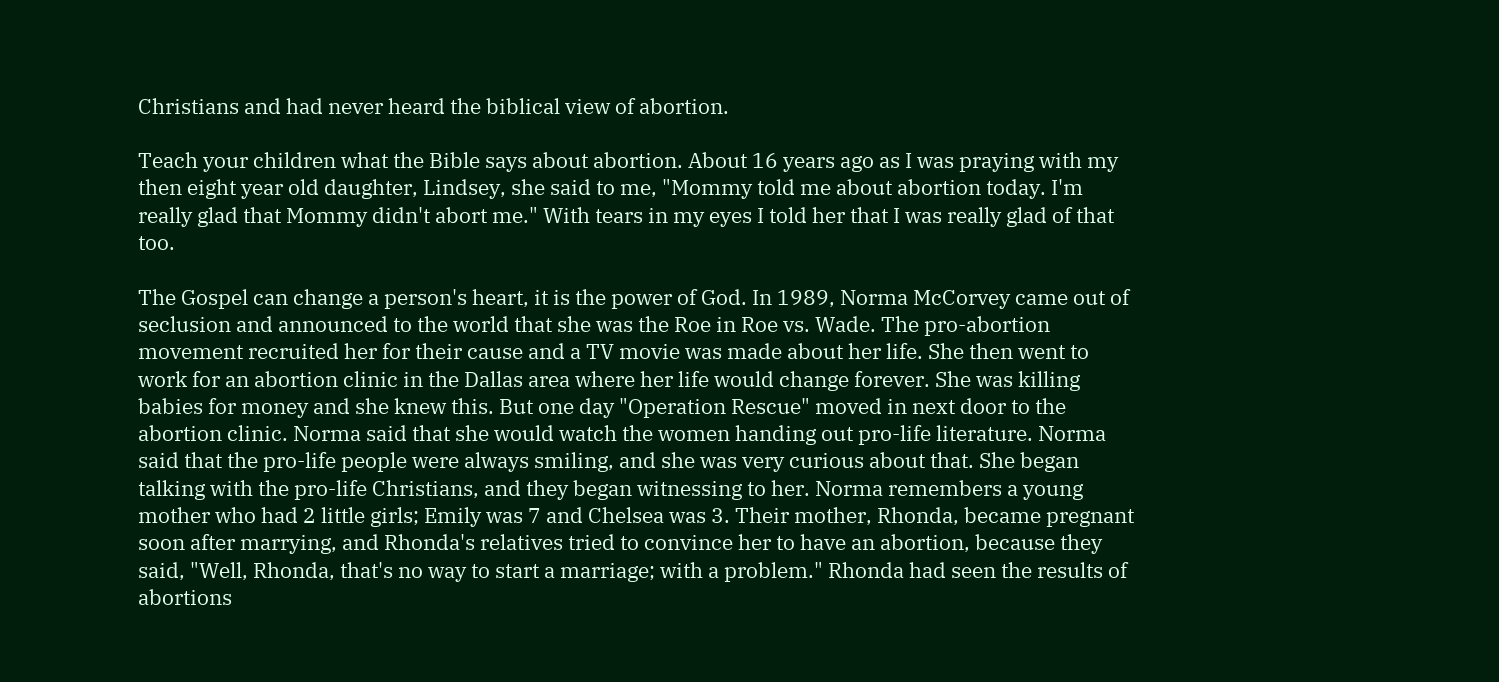Christians and had never heard the biblical view of abortion.

Teach your children what the Bible says about abortion. About 16 years ago as I was praying with my then eight year old daughter, Lindsey, she said to me, "Mommy told me about abortion today. I'm really glad that Mommy didn't abort me." With tears in my eyes I told her that I was really glad of that too.

The Gospel can change a person's heart, it is the power of God. In 1989, Norma McCorvey came out of seclusion and announced to the world that she was the Roe in Roe vs. Wade. The pro-abortion movement recruited her for their cause and a TV movie was made about her life. She then went to work for an abortion clinic in the Dallas area where her life would change forever. She was killing babies for money and she knew this. But one day "Operation Rescue" moved in next door to the abortion clinic. Norma said that she would watch the women handing out pro-life literature. Norma said that the pro-life people were always smiling, and she was very curious about that. She began talking with the pro-life Christians, and they began witnessing to her. Norma remembers a young mother who had 2 little girls; Emily was 7 and Chelsea was 3. Their mother, Rhonda, became pregnant soon after marrying, and Rhonda's relatives tried to convince her to have an abortion, because they said, "Well, Rhonda, that's no way to start a marriage; with a problem." Rhonda had seen the results of abortions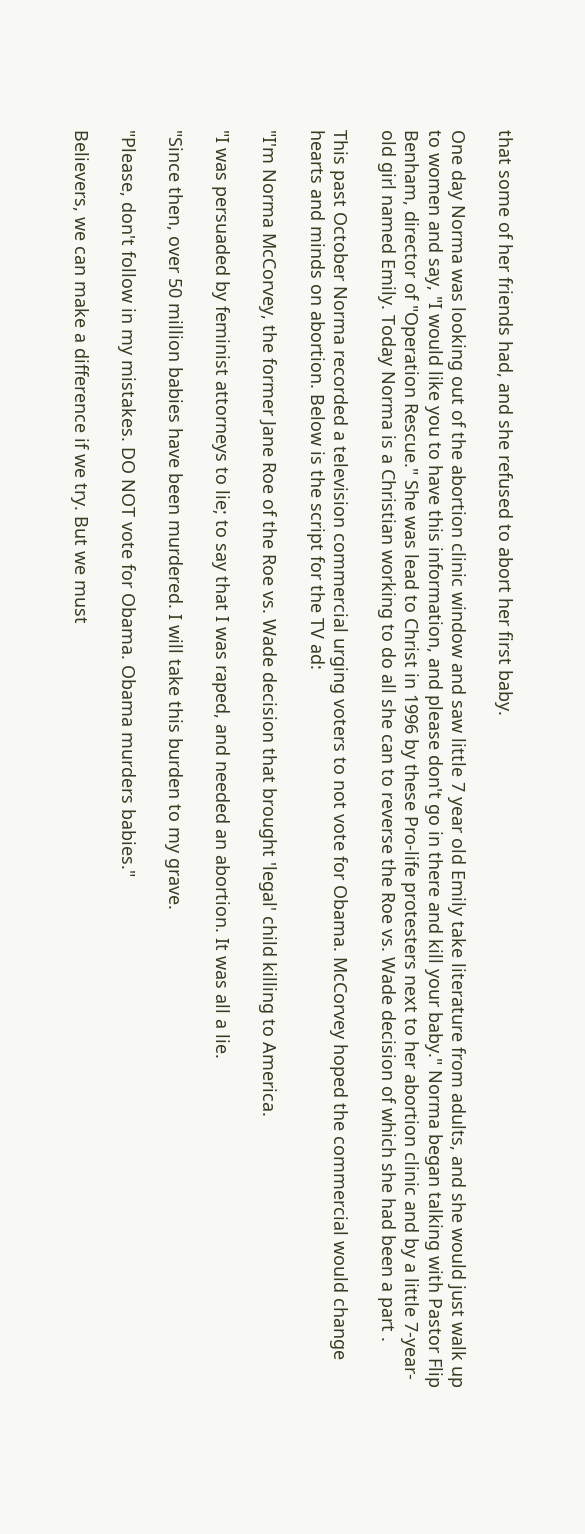that some of her friends had, and she refused to abort her first baby.

One day Norma was looking out of the abortion clinic window and saw little 7 year old Emily take literature from adults, and she would just walk up to women and say, "I would like you to have this information, and please don't go in there and kill your baby." Norma began talking with Pastor Flip Benham, director of "Operation Rescue." She was lead to Christ in 1996 by these Pro-life protesters next to her abortion clinic and by a little 7-year-old girl named Emily. Today Norma is a Christian working to do all she can to reverse the Roe vs. Wade decision of which she had been a part .

This past October Norma recorded a television commercial urging voters to not vote for Obama. McCorvey hoped the commercial would change hearts and minds on abortion. Below is the script for the TV ad:

"I'm Norma McCorvey, the former Jane Roe of the Roe vs. Wade decision that brought 'legal' child killing to America.

"I was persuaded by feminist attorneys to lie; to say that I was raped, and needed an abortion. It was all a lie.

"Since then, over 50 million babies have been murdered. I will take this burden to my grave.

"Please, don't follow in my mistakes. DO NOT vote for Obama. Obama murders babies."

Believers, we can make a difference if we try. But we must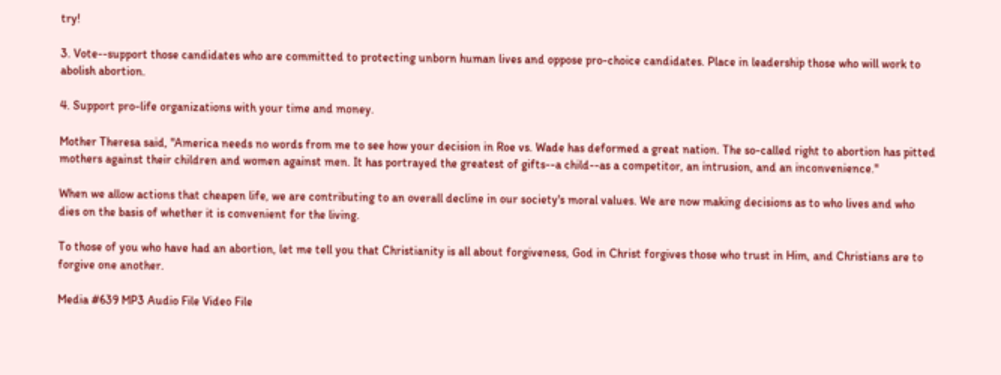try!

3. Vote--support those candidates who are committed to protecting unborn human lives and oppose pro-choice candidates. Place in leadership those who will work to abolish abortion.

4. Support pro-life organizations with your time and money.

Mother Theresa said, "America needs no words from me to see how your decision in Roe vs. Wade has deformed a great nation. The so-called right to abortion has pitted mothers against their children and women against men. It has portrayed the greatest of gifts--a child--as a competitor, an intrusion, and an inconvenience."

When we allow actions that cheapen life, we are contributing to an overall decline in our society's moral values. We are now making decisions as to who lives and who dies on the basis of whether it is convenient for the living.

To those of you who have had an abortion, let me tell you that Christianity is all about forgiveness, God in Christ forgives those who trust in Him, and Christians are to forgive one another.

Media #639 MP3 Audio File Video File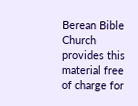Berean Bible Church provides this material free of charge for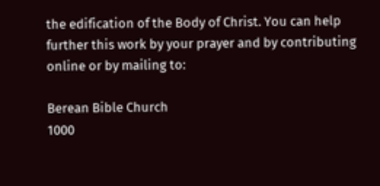the edification of the Body of Christ. You can help further this work by your prayer and by contributing online or by mailing to:

Berean Bible Church
1000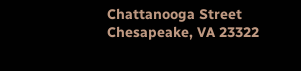Chattanooga Street
Chesapeake, VA 23322